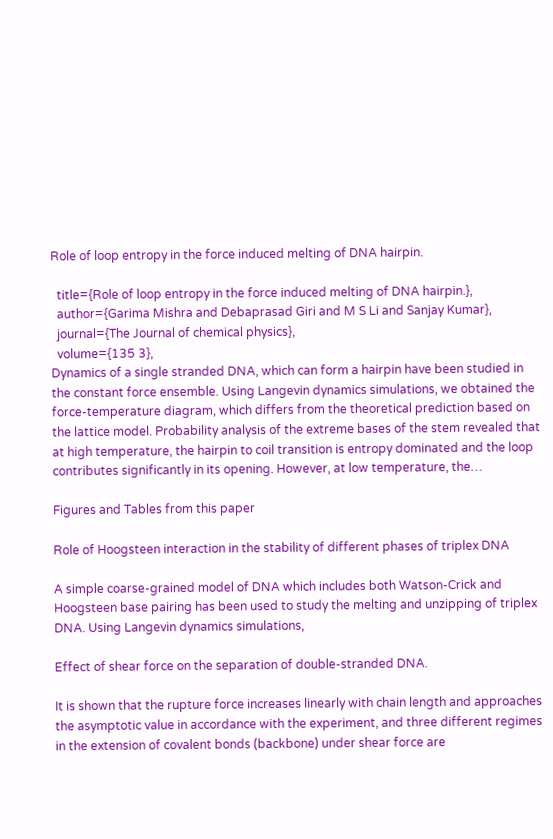Role of loop entropy in the force induced melting of DNA hairpin.

  title={Role of loop entropy in the force induced melting of DNA hairpin.},
  author={Garima Mishra and Debaprasad Giri and M S Li and Sanjay Kumar},
  journal={The Journal of chemical physics},
  volume={135 3},
Dynamics of a single stranded DNA, which can form a hairpin have been studied in the constant force ensemble. Using Langevin dynamics simulations, we obtained the force-temperature diagram, which differs from the theoretical prediction based on the lattice model. Probability analysis of the extreme bases of the stem revealed that at high temperature, the hairpin to coil transition is entropy dominated and the loop contributes significantly in its opening. However, at low temperature, the…

Figures and Tables from this paper

Role of Hoogsteen interaction in the stability of different phases of triplex DNA

A simple coarse-grained model of DNA which includes both Watson-Crick and Hoogsteen base pairing has been used to study the melting and unzipping of triplex DNA. Using Langevin dynamics simulations,

Effect of shear force on the separation of double-stranded DNA.

It is shown that the rupture force increases linearly with chain length and approaches the asymptotic value in accordance with the experiment, and three different regimes in the extension of covalent bonds (backbone) under shear force are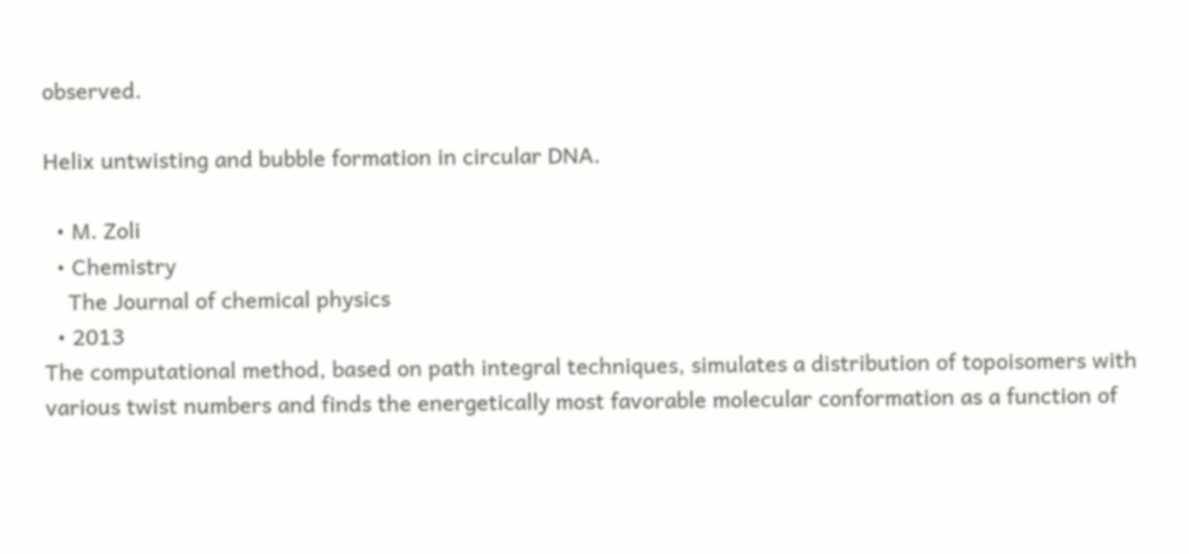observed.

Helix untwisting and bubble formation in circular DNA.

  • M. Zoli
  • Chemistry
    The Journal of chemical physics
  • 2013
The computational method, based on path integral techniques, simulates a distribution of topoisomers with various twist numbers and finds the energetically most favorable molecular conformation as a function of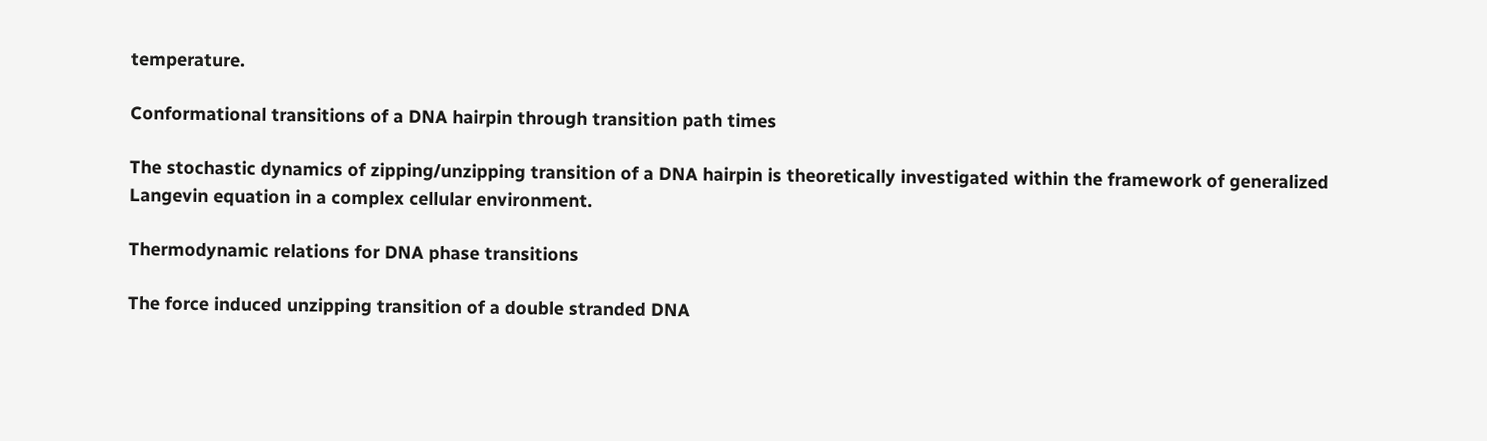temperature.

Conformational transitions of a DNA hairpin through transition path times

The stochastic dynamics of zipping/unzipping transition of a DNA hairpin is theoretically investigated within the framework of generalized Langevin equation in a complex cellular environment.

Thermodynamic relations for DNA phase transitions

The force induced unzipping transition of a double stranded DNA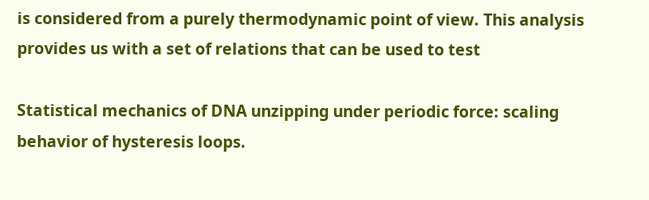is considered from a purely thermodynamic point of view. This analysis provides us with a set of relations that can be used to test

Statistical mechanics of DNA unzipping under periodic force: scaling behavior of hysteresis loops.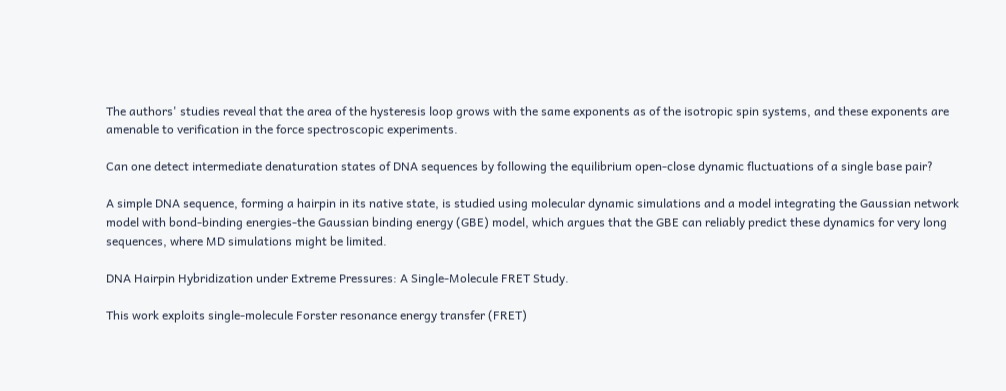The authors' studies reveal that the area of the hysteresis loop grows with the same exponents as of the isotropic spin systems, and these exponents are amenable to verification in the force spectroscopic experiments.

Can one detect intermediate denaturation states of DNA sequences by following the equilibrium open-close dynamic fluctuations of a single base pair?

A simple DNA sequence, forming a hairpin in its native state, is studied using molecular dynamic simulations and a model integrating the Gaussian network model with bond-binding energies-the Gaussian binding energy (GBE) model, which argues that the GBE can reliably predict these dynamics for very long sequences, where MD simulations might be limited.

DNA Hairpin Hybridization under Extreme Pressures: A Single-Molecule FRET Study.

This work exploits single-molecule Forster resonance energy transfer (FRET)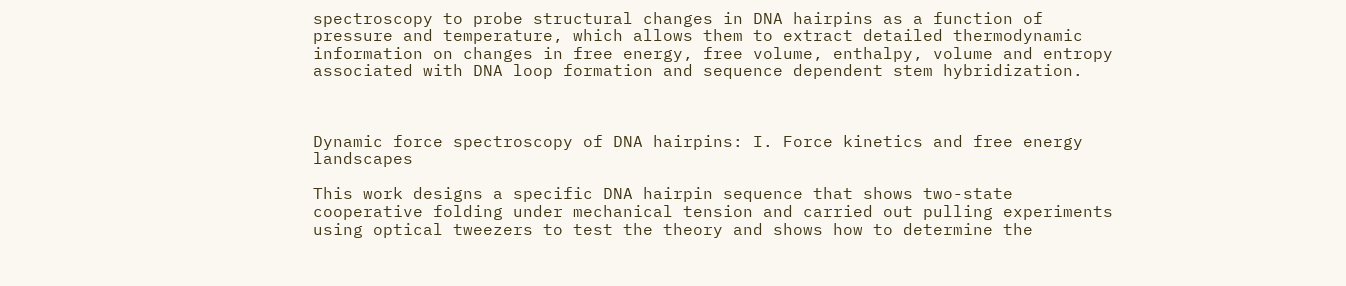spectroscopy to probe structural changes in DNA hairpins as a function of pressure and temperature, which allows them to extract detailed thermodynamic information on changes in free energy, free volume, enthalpy, volume and entropy associated with DNA loop formation and sequence dependent stem hybridization.



Dynamic force spectroscopy of DNA hairpins: I. Force kinetics and free energy landscapes

This work designs a specific DNA hairpin sequence that shows two-state cooperative folding under mechanical tension and carried out pulling experiments using optical tweezers to test the theory and shows how to determine the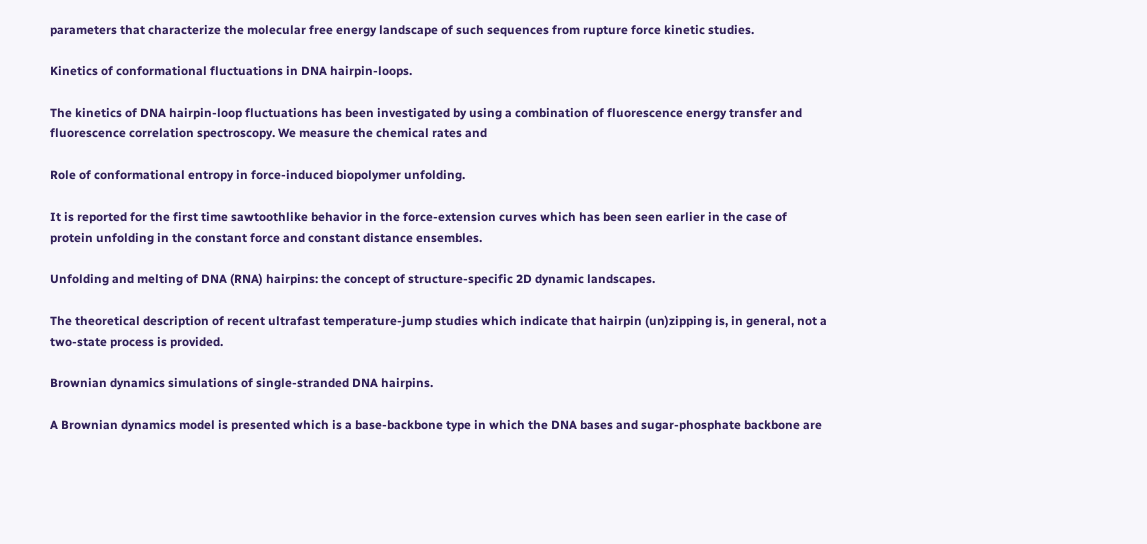parameters that characterize the molecular free energy landscape of such sequences from rupture force kinetic studies.

Kinetics of conformational fluctuations in DNA hairpin-loops.

The kinetics of DNA hairpin-loop fluctuations has been investigated by using a combination of fluorescence energy transfer and fluorescence correlation spectroscopy. We measure the chemical rates and

Role of conformational entropy in force-induced biopolymer unfolding.

It is reported for the first time sawtoothlike behavior in the force-extension curves which has been seen earlier in the case of protein unfolding in the constant force and constant distance ensembles.

Unfolding and melting of DNA (RNA) hairpins: the concept of structure-specific 2D dynamic landscapes.

The theoretical description of recent ultrafast temperature-jump studies which indicate that hairpin (un)zipping is, in general, not a two-state process is provided.

Brownian dynamics simulations of single-stranded DNA hairpins.

A Brownian dynamics model is presented which is a base-backbone type in which the DNA bases and sugar-phosphate backbone are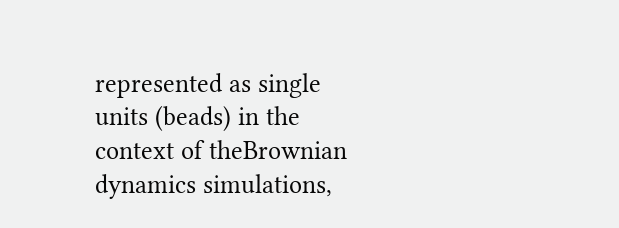represented as single units (beads) in the context of theBrownian dynamics simulations,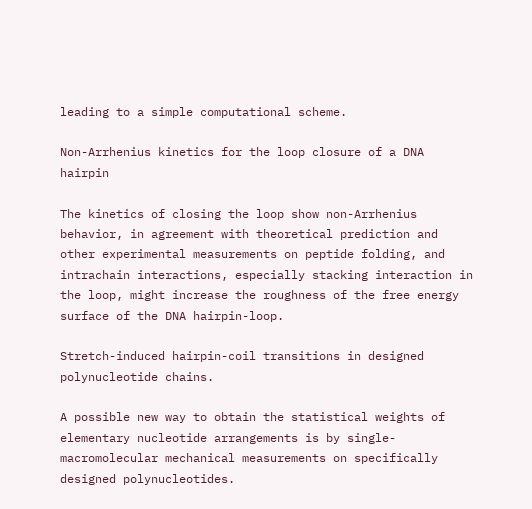leading to a simple computational scheme.

Non-Arrhenius kinetics for the loop closure of a DNA hairpin

The kinetics of closing the loop show non-Arrhenius behavior, in agreement with theoretical prediction and other experimental measurements on peptide folding, and intrachain interactions, especially stacking interaction in the loop, might increase the roughness of the free energy surface of the DNA hairpin-loop.

Stretch-induced hairpin-coil transitions in designed polynucleotide chains.

A possible new way to obtain the statistical weights of elementary nucleotide arrangements is by single-macromolecular mechanical measurements on specifically designed polynucleotides.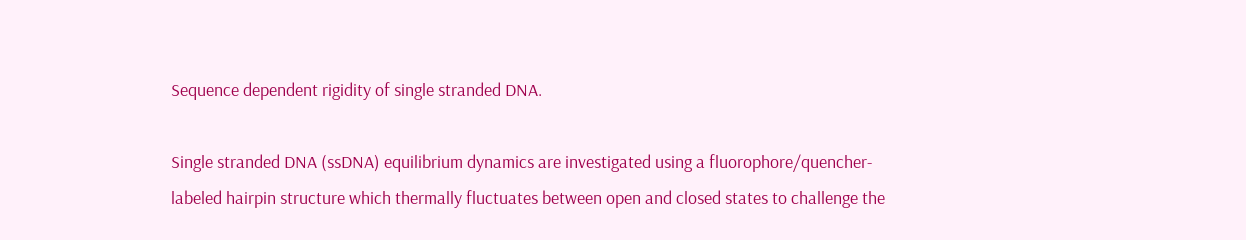Sequence dependent rigidity of single stranded DNA.

Single stranded DNA (ssDNA) equilibrium dynamics are investigated using a fluorophore/quencher-labeled hairpin structure which thermally fluctuates between open and closed states to challenge the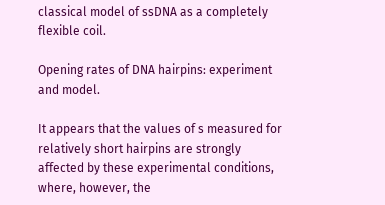classical model of ssDNA as a completely flexible coil.

Opening rates of DNA hairpins: experiment and model.

It appears that the values of s measured for relatively short hairpins are strongly affected by these experimental conditions, where, however, the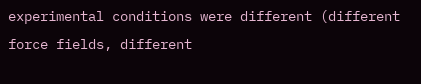experimental conditions were different (different force fields, different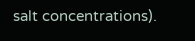salt concentrations).